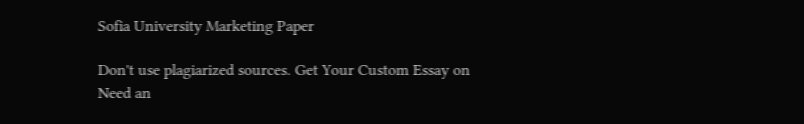Sofia University Marketing Paper

Don't use plagiarized sources. Get Your Custom Essay on
Need an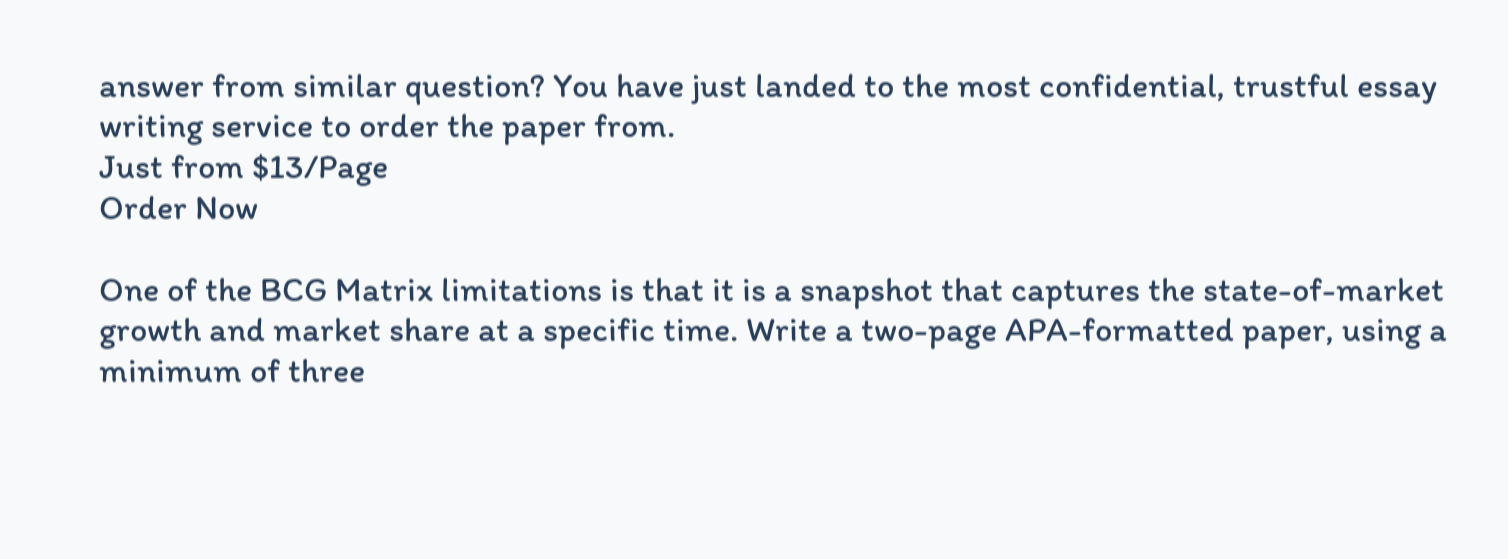answer from similar question? You have just landed to the most confidential, trustful essay writing service to order the paper from.
Just from $13/Page
Order Now

One of the BCG Matrix limitations is that it is a snapshot that captures the state-of-market growth and market share at a specific time. Write a two-page APA-formatted paper, using a minimum of three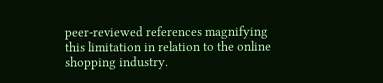peer-reviewed references magnifying this limitation in relation to the online shopping industry.